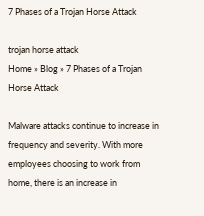7 Phases of a Trojan Horse Attack

trojan horse attack
Home » Blog » 7 Phases of a Trojan Horse Attack

Malware attacks continue to increase in frequency and severity. With more employees choosing to work from home, there is an increase in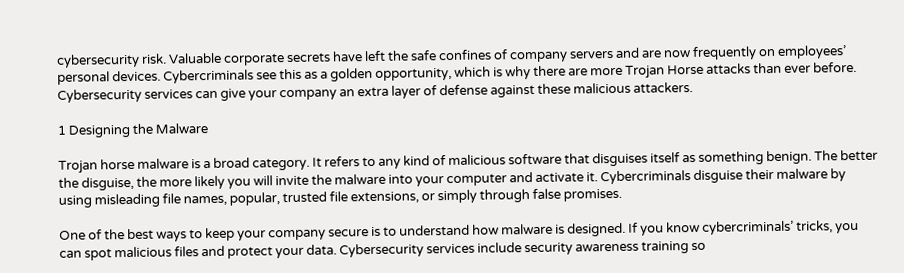cybersecurity risk. Valuable corporate secrets have left the safe confines of company servers and are now frequently on employees’ personal devices. Cybercriminals see this as a golden opportunity, which is why there are more Trojan Horse attacks than ever before. Cybersecurity services can give your company an extra layer of defense against these malicious attackers.

1 Designing the Malware

Trojan horse malware is a broad category. It refers to any kind of malicious software that disguises itself as something benign. The better the disguise, the more likely you will invite the malware into your computer and activate it. Cybercriminals disguise their malware by using misleading file names, popular, trusted file extensions, or simply through false promises.

One of the best ways to keep your company secure is to understand how malware is designed. If you know cybercriminals’ tricks, you can spot malicious files and protect your data. Cybersecurity services include security awareness training so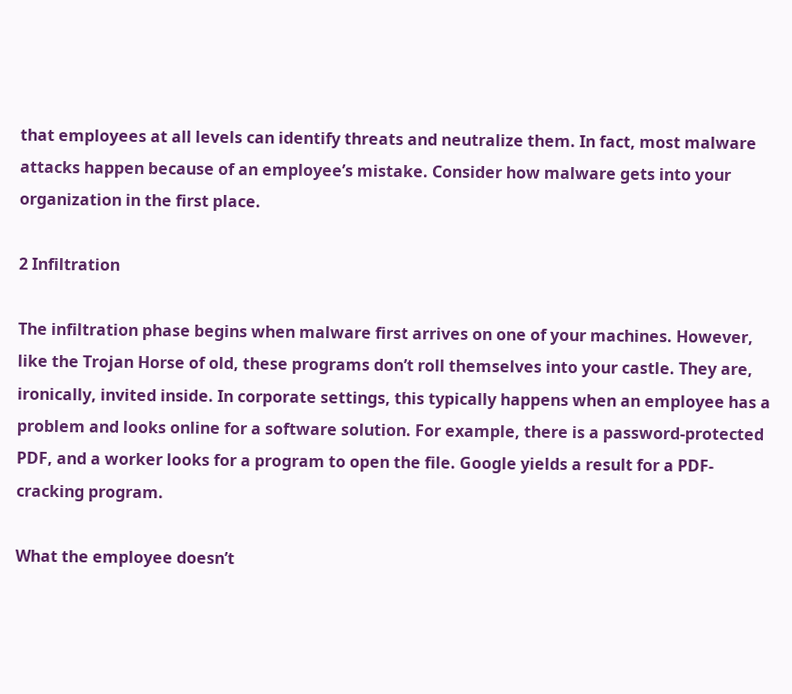that employees at all levels can identify threats and neutralize them. In fact, most malware attacks happen because of an employee’s mistake. Consider how malware gets into your organization in the first place.

2 Infiltration

The infiltration phase begins when malware first arrives on one of your machines. However, like the Trojan Horse of old, these programs don’t roll themselves into your castle. They are, ironically, invited inside. In corporate settings, this typically happens when an employee has a problem and looks online for a software solution. For example, there is a password-protected PDF, and a worker looks for a program to open the file. Google yields a result for a PDF-cracking program.

What the employee doesn’t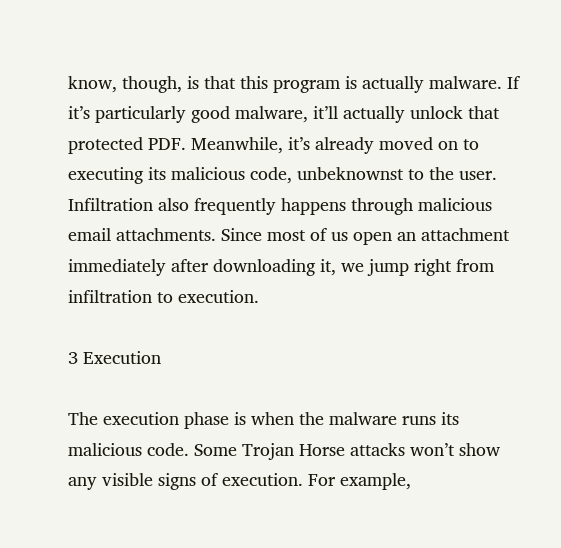know, though, is that this program is actually malware. If it’s particularly good malware, it’ll actually unlock that protected PDF. Meanwhile, it’s already moved on to executing its malicious code, unbeknownst to the user. Infiltration also frequently happens through malicious email attachments. Since most of us open an attachment immediately after downloading it, we jump right from infiltration to execution.

3 Execution

The execution phase is when the malware runs its malicious code. Some Trojan Horse attacks won’t show any visible signs of execution. For example,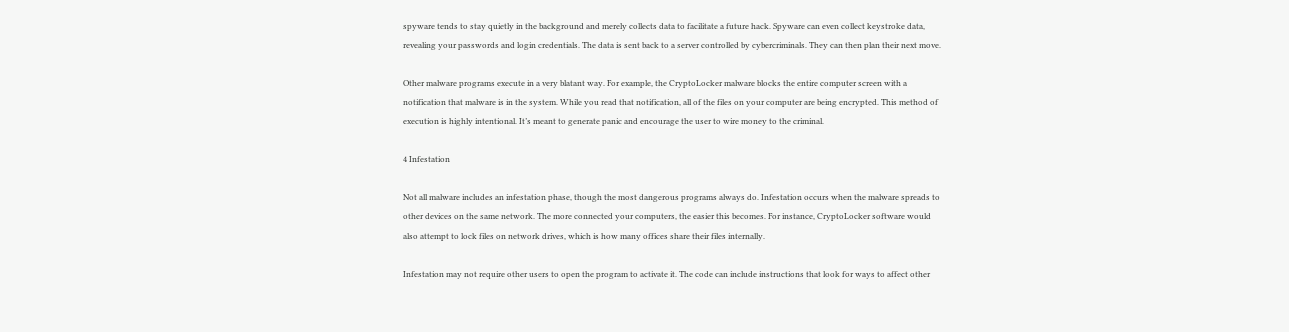spyware tends to stay quietly in the background and merely collects data to facilitate a future hack. Spyware can even collect keystroke data, revealing your passwords and login credentials. The data is sent back to a server controlled by cybercriminals. They can then plan their next move.

Other malware programs execute in a very blatant way. For example, the CryptoLocker malware blocks the entire computer screen with a notification that malware is in the system. While you read that notification, all of the files on your computer are being encrypted. This method of execution is highly intentional. It’s meant to generate panic and encourage the user to wire money to the criminal.

4 Infestation

Not all malware includes an infestation phase, though the most dangerous programs always do. Infestation occurs when the malware spreads to other devices on the same network. The more connected your computers, the easier this becomes. For instance, CryptoLocker software would also attempt to lock files on network drives, which is how many offices share their files internally.

Infestation may not require other users to open the program to activate it. The code can include instructions that look for ways to affect other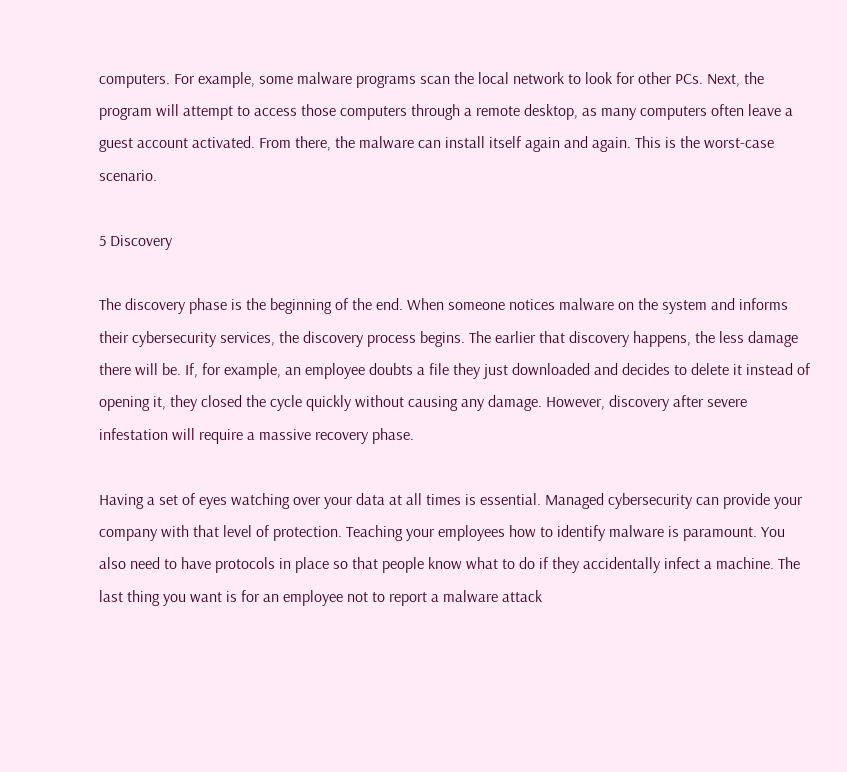computers. For example, some malware programs scan the local network to look for other PCs. Next, the program will attempt to access those computers through a remote desktop, as many computers often leave a guest account activated. From there, the malware can install itself again and again. This is the worst-case scenario.

5 Discovery

The discovery phase is the beginning of the end. When someone notices malware on the system and informs their cybersecurity services, the discovery process begins. The earlier that discovery happens, the less damage there will be. If, for example, an employee doubts a file they just downloaded and decides to delete it instead of opening it, they closed the cycle quickly without causing any damage. However, discovery after severe infestation will require a massive recovery phase.

Having a set of eyes watching over your data at all times is essential. Managed cybersecurity can provide your company with that level of protection. Teaching your employees how to identify malware is paramount. You also need to have protocols in place so that people know what to do if they accidentally infect a machine. The last thing you want is for an employee not to report a malware attack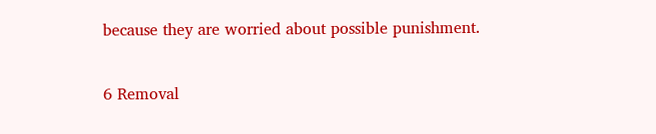because they are worried about possible punishment.

6 Removal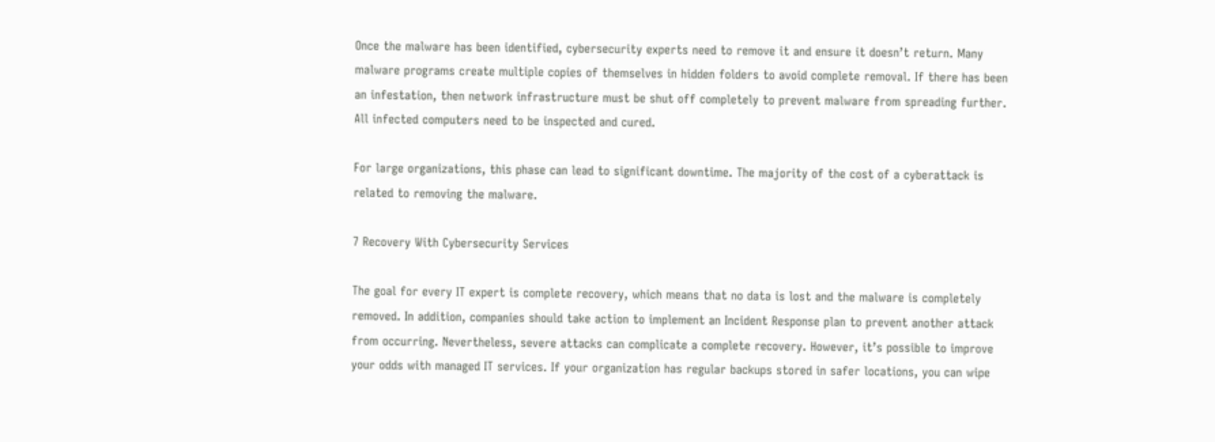Once the malware has been identified, cybersecurity experts need to remove it and ensure it doesn’t return. Many malware programs create multiple copies of themselves in hidden folders to avoid complete removal. If there has been an infestation, then network infrastructure must be shut off completely to prevent malware from spreading further. All infected computers need to be inspected and cured.

For large organizations, this phase can lead to significant downtime. The majority of the cost of a cyberattack is related to removing the malware.

7 Recovery With Cybersecurity Services

The goal for every IT expert is complete recovery, which means that no data is lost and the malware is completely removed. In addition, companies should take action to implement an Incident Response plan to prevent another attack from occurring. Nevertheless, severe attacks can complicate a complete recovery. However, it’s possible to improve your odds with managed IT services. If your organization has regular backups stored in safer locations, you can wipe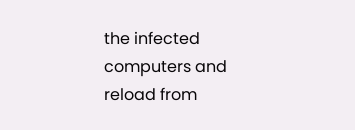the infected computers and reload from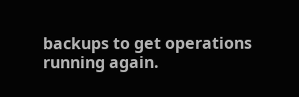backups to get operations running again.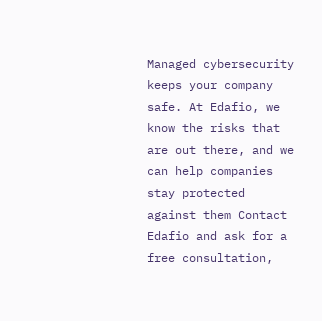Managed cybersecurity keeps your company safe. At Edafio, we know the risks that are out there, and we can help companies stay protected against them Contact Edafio and ask for a free consultation,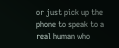or just pick up the phone to speak to a real human who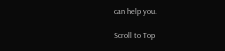can help you.

Scroll to Top